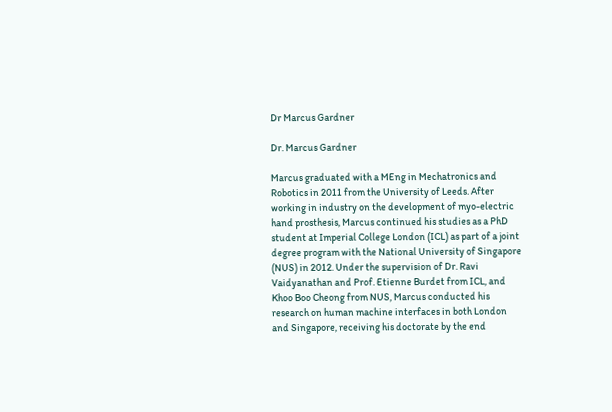Dr Marcus Gardner

Dr. Marcus Gardner

Marcus graduated with a MEng in Mechatronics and Robotics in 2011 from the University of Leeds. After working in industry on the development of myo-electric hand prosthesis, Marcus continued his studies as a PhD student at Imperial College London (ICL) as part of a joint degree program with the National University of Singapore (NUS) in 2012. Under the supervision of Dr. Ravi Vaidyanathan and Prof. Etienne Burdet from ICL, and Khoo Boo Cheong from NUS, Marcus conducted his research on human machine interfaces in both London and Singapore, receiving his doctorate by the end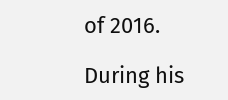of 2016.

During his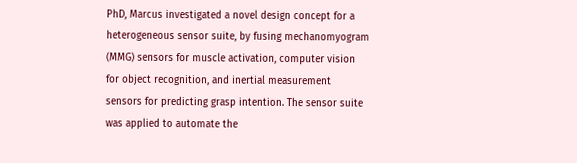PhD, Marcus investigated a novel design concept for a heterogeneous sensor suite, by fusing mechanomyogram (MMG) sensors for muscle activation, computer vision for object recognition, and inertial measurement sensors for predicting grasp intention. The sensor suite was applied to automate the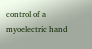control of a myoelectric hand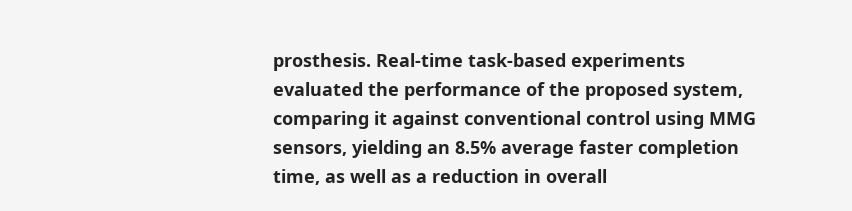prosthesis. Real-time task-based experiments evaluated the performance of the proposed system, comparing it against conventional control using MMG sensors, yielding an 8.5% average faster completion time, as well as a reduction in overall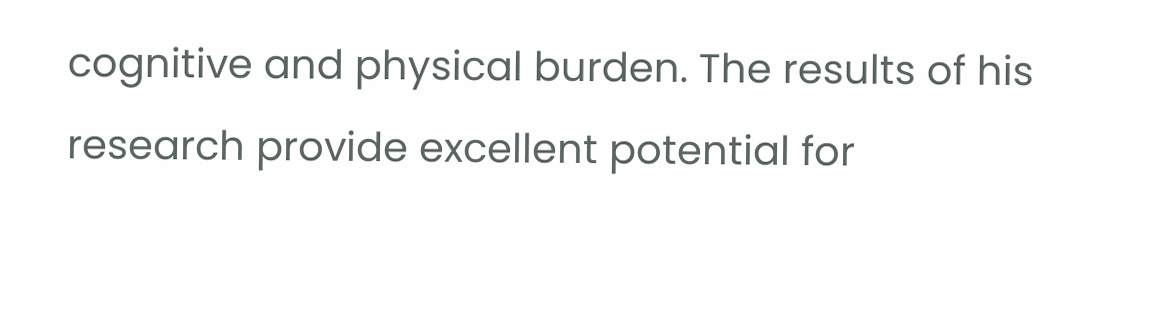cognitive and physical burden. The results of his research provide excellent potential for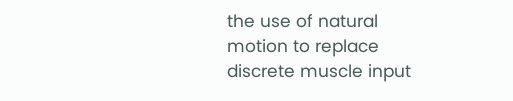the use of natural motion to replace discrete muscle input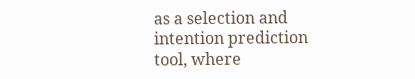as a selection and intention prediction tool, where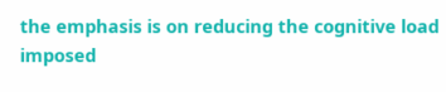the emphasis is on reducing the cognitive load imposed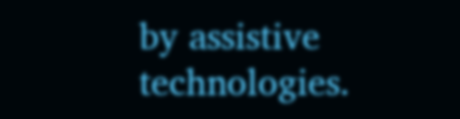by assistive technologies.